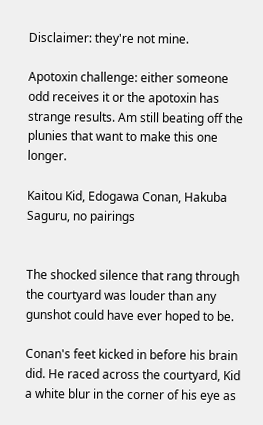Disclaimer: they're not mine.

Apotoxin challenge: either someone odd receives it or the apotoxin has strange results. Am still beating off the plunies that want to make this one longer.

Kaitou Kid, Edogawa Conan, Hakuba Saguru, no pairings


The shocked silence that rang through the courtyard was louder than any gunshot could have ever hoped to be.

Conan's feet kicked in before his brain did. He raced across the courtyard, Kid a white blur in the corner of his eye as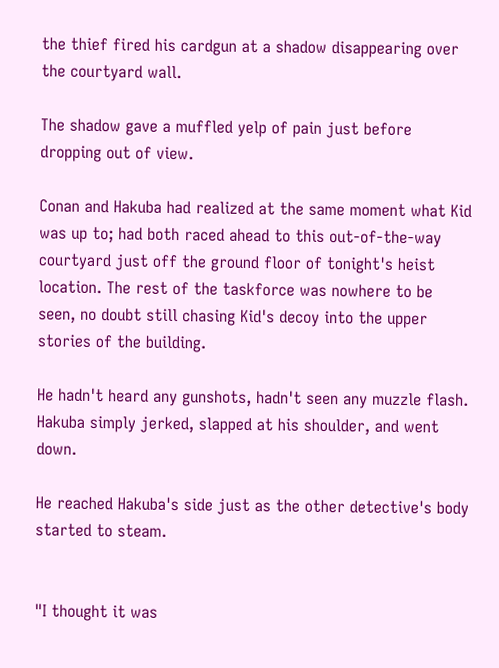the thief fired his cardgun at a shadow disappearing over the courtyard wall.

The shadow gave a muffled yelp of pain just before dropping out of view.

Conan and Hakuba had realized at the same moment what Kid was up to; had both raced ahead to this out-of-the-way courtyard just off the ground floor of tonight's heist location. The rest of the taskforce was nowhere to be seen, no doubt still chasing Kid's decoy into the upper stories of the building.

He hadn't heard any gunshots, hadn't seen any muzzle flash. Hakuba simply jerked, slapped at his shoulder, and went down.

He reached Hakuba's side just as the other detective's body started to steam.


"I thought it was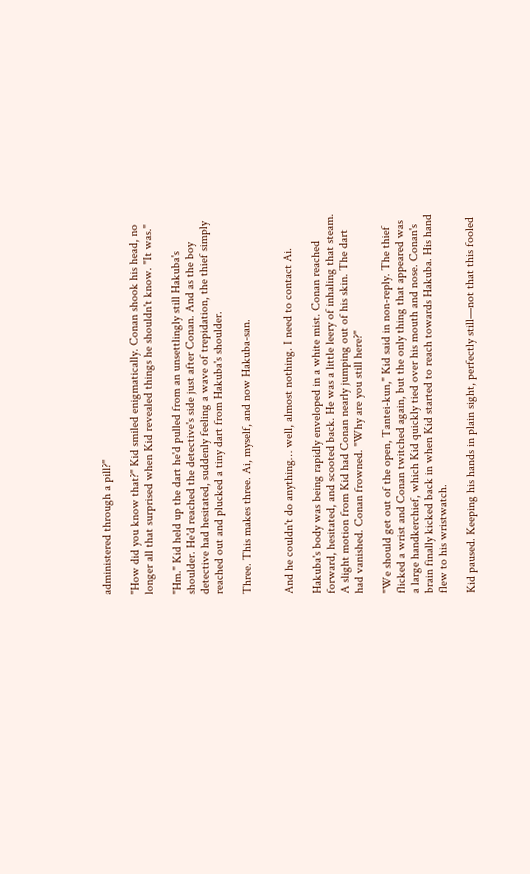administered through a pill?"

"How did you know that?" Kid smiled enigmatically. Conan shook his head, no longer all that surprised when Kid revealed things he shouldn't know. "It was."

"Hm." Kid held up the dart he'd pulled from an unsettlingly still Hakuba's shoulder. He'd reached the detective's side just after Conan. And as the boy detective had hesitated, suddenly feeling a wave of trepidation, the thief simply reached out and plucked a tiny dart from Hakuba's shoulder.

Three. This makes three. Ai, myself, and now Hakuba-san.


And he couldn't do anything… well, almost nothing. I need to contact Ai.

Hakuba's body was being rapidly enveloped in a white mist. Conan reached forward, hesitated, and scooted back. He was a little leery of inhaling that steam. A slight motion from Kid had Conan nearly jumping out of his skin. The dart had vanished. Conan frowned. "Why are you still here?"

"We should get out of the open, Tantei-kun," Kid said in non-reply. The thief flicked a wrist and Conan twitched again, but the only thing that appeared was a large handkerchief, which Kid quickly tied over his mouth and nose. Conan's brain finally kicked back in when Kid started to reach towards Hakuba. His hand flew to his wristwatch.

Kid paused. Keeping his hands in plain sight, perfectly still—not that this fooled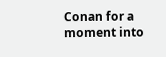Conan for a moment into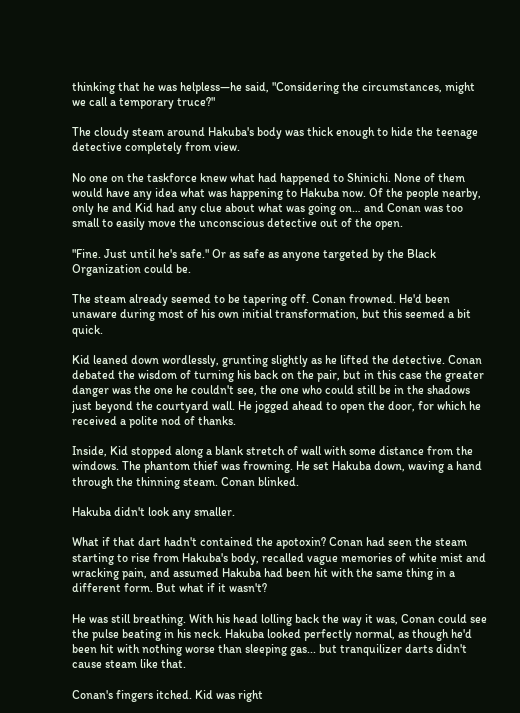thinking that he was helpless—he said, "Considering the circumstances, might we call a temporary truce?"

The cloudy steam around Hakuba's body was thick enough to hide the teenage detective completely from view.

No one on the taskforce knew what had happened to Shinichi. None of them would have any idea what was happening to Hakuba now. Of the people nearby, only he and Kid had any clue about what was going on… and Conan was too small to easily move the unconscious detective out of the open.

"Fine. Just until he's safe." Or as safe as anyone targeted by the Black Organization could be.

The steam already seemed to be tapering off. Conan frowned. He'd been unaware during most of his own initial transformation, but this seemed a bit quick.

Kid leaned down wordlessly, grunting slightly as he lifted the detective. Conan debated the wisdom of turning his back on the pair, but in this case the greater danger was the one he couldn't see, the one who could still be in the shadows just beyond the courtyard wall. He jogged ahead to open the door, for which he received a polite nod of thanks.

Inside, Kid stopped along a blank stretch of wall with some distance from the windows. The phantom thief was frowning. He set Hakuba down, waving a hand through the thinning steam. Conan blinked.

Hakuba didn't look any smaller.

What if that dart hadn't contained the apotoxin? Conan had seen the steam starting to rise from Hakuba's body, recalled vague memories of white mist and wracking pain, and assumed Hakuba had been hit with the same thing in a different form. But what if it wasn't?

He was still breathing. With his head lolling back the way it was, Conan could see the pulse beating in his neck. Hakuba looked perfectly normal, as though he'd been hit with nothing worse than sleeping gas... but tranquilizer darts didn't cause steam like that.

Conan's fingers itched. Kid was right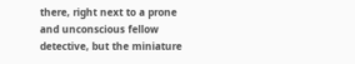there, right next to a prone and unconscious fellow detective, but the miniature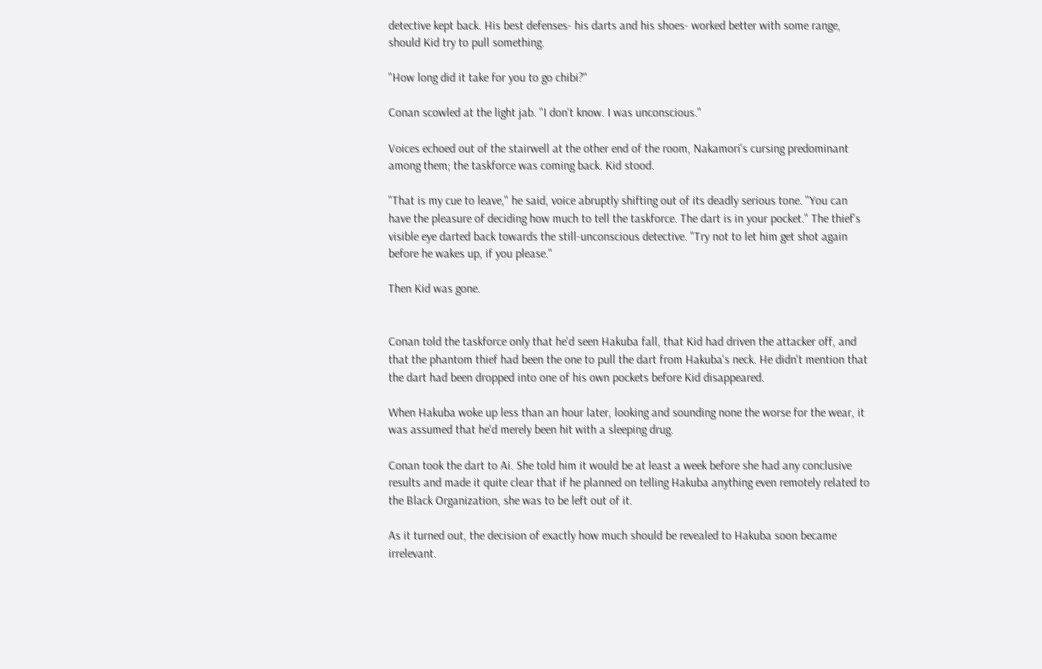detective kept back. His best defenses- his darts and his shoes- worked better with some range, should Kid try to pull something.

"How long did it take for you to go chibi?"

Conan scowled at the light jab. "I don't know. I was unconscious."

Voices echoed out of the stairwell at the other end of the room, Nakamori's cursing predominant among them; the taskforce was coming back. Kid stood.

"That is my cue to leave," he said, voice abruptly shifting out of its deadly serious tone. "You can have the pleasure of deciding how much to tell the taskforce. The dart is in your pocket." The thief's visible eye darted back towards the still-unconscious detective. "Try not to let him get shot again before he wakes up, if you please."

Then Kid was gone.


Conan told the taskforce only that he'd seen Hakuba fall, that Kid had driven the attacker off, and that the phantom thief had been the one to pull the dart from Hakuba's neck. He didn't mention that the dart had been dropped into one of his own pockets before Kid disappeared.

When Hakuba woke up less than an hour later, looking and sounding none the worse for the wear, it was assumed that he'd merely been hit with a sleeping drug.

Conan took the dart to Ai. She told him it would be at least a week before she had any conclusive results and made it quite clear that if he planned on telling Hakuba anything even remotely related to the Black Organization, she was to be left out of it.

As it turned out, the decision of exactly how much should be revealed to Hakuba soon became irrelevant.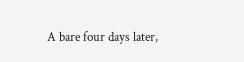A bare four days later,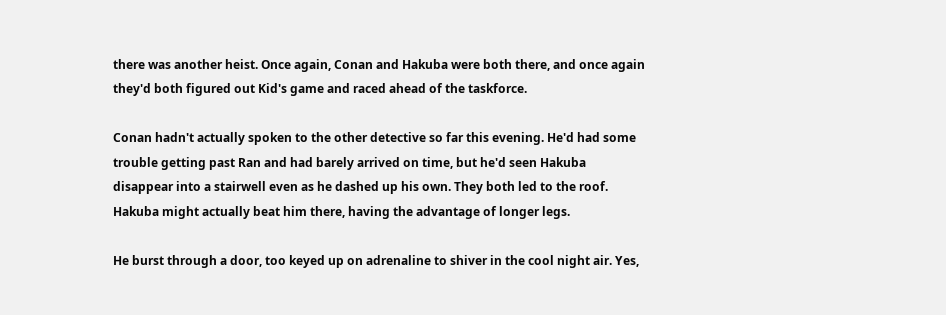there was another heist. Once again, Conan and Hakuba were both there, and once again they'd both figured out Kid's game and raced ahead of the taskforce.

Conan hadn't actually spoken to the other detective so far this evening. He'd had some trouble getting past Ran and had barely arrived on time, but he'd seen Hakuba disappear into a stairwell even as he dashed up his own. They both led to the roof. Hakuba might actually beat him there, having the advantage of longer legs.

He burst through a door, too keyed up on adrenaline to shiver in the cool night air. Yes,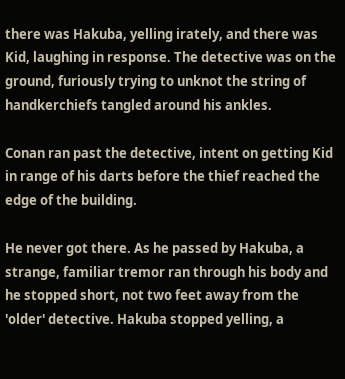there was Hakuba, yelling irately, and there was Kid, laughing in response. The detective was on the ground, furiously trying to unknot the string of handkerchiefs tangled around his ankles.

Conan ran past the detective, intent on getting Kid in range of his darts before the thief reached the edge of the building.

He never got there. As he passed by Hakuba, a strange, familiar tremor ran through his body and he stopped short, not two feet away from the 'older' detective. Hakuba stopped yelling, a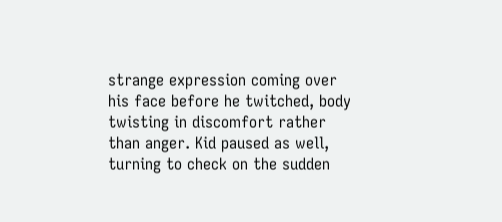strange expression coming over his face before he twitched, body twisting in discomfort rather than anger. Kid paused as well, turning to check on the sudden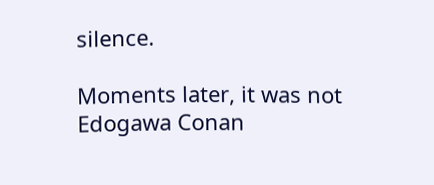silence.

Moments later, it was not Edogawa Conan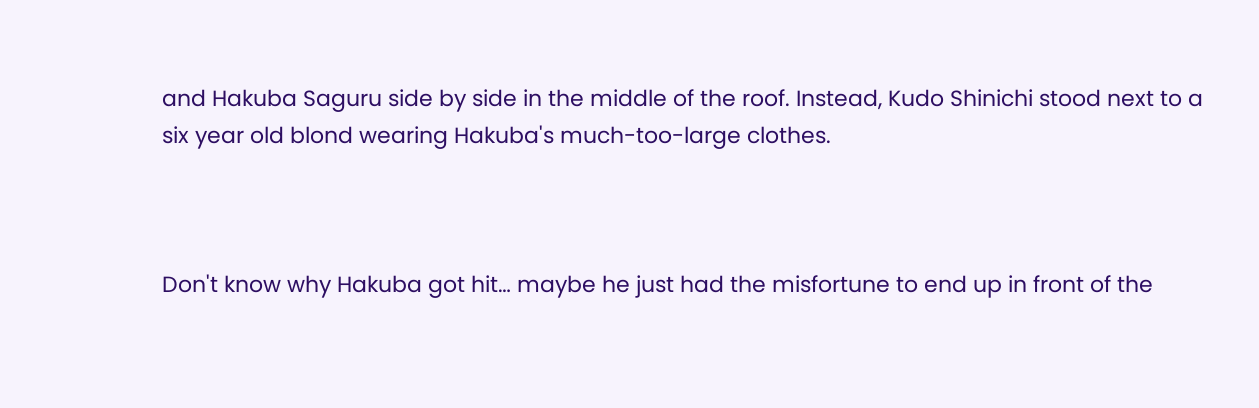and Hakuba Saguru side by side in the middle of the roof. Instead, Kudo Shinichi stood next to a six year old blond wearing Hakuba's much-too-large clothes.



Don't know why Hakuba got hit… maybe he just had the misfortune to end up in front of the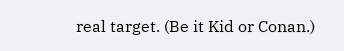real target. (Be it Kid or Conan.)